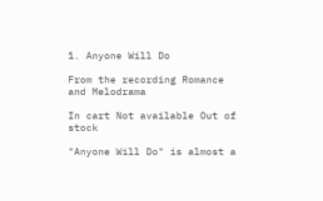1. Anyone Will Do

From the recording Romance and Melodrama

In cart Not available Out of stock

"Anyone Will Do" is almost a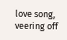love song, veering off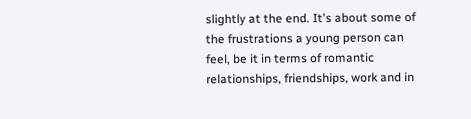slightly at the end. It's about some of the frustrations a young person can feel, be it in terms of romantic relationships, friendships, work and in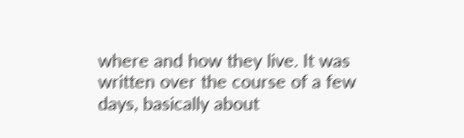where and how they live. It was written over the course of a few days, basically about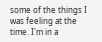some of the things I was feeling at the time. I'm in a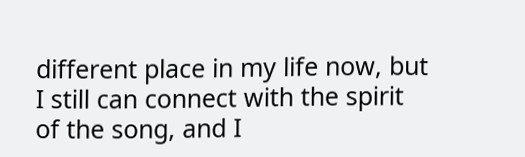different place in my life now, but I still can connect with the spirit of the song, and I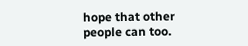hope that other people can too.